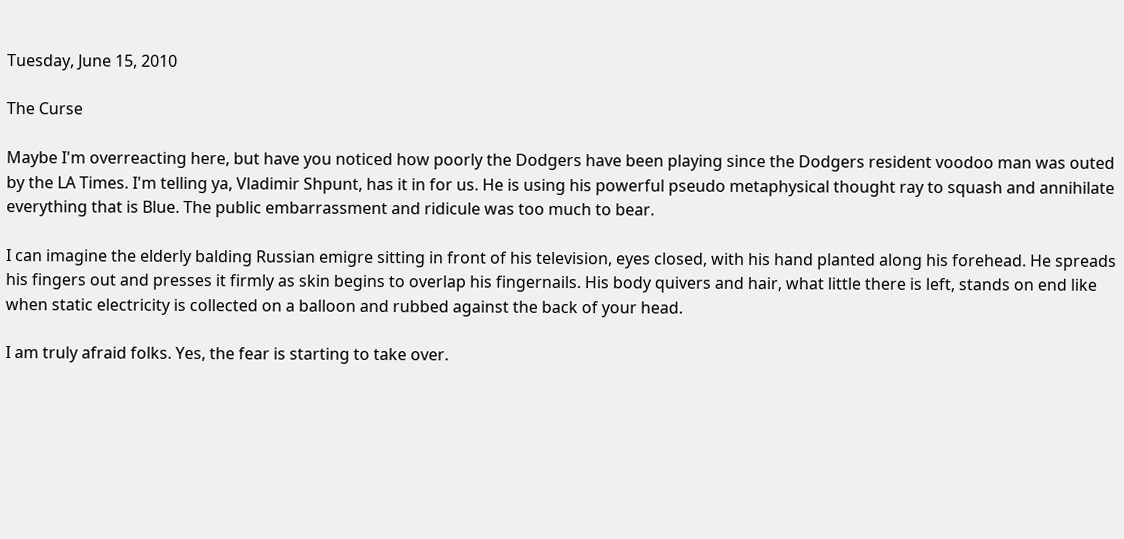Tuesday, June 15, 2010

The Curse

Maybe I'm overreacting here, but have you noticed how poorly the Dodgers have been playing since the Dodgers resident voodoo man was outed by the LA Times. I'm telling ya, Vladimir Shpunt, has it in for us. He is using his powerful pseudo metaphysical thought ray to squash and annihilate everything that is Blue. The public embarrassment and ridicule was too much to bear.

I can imagine the elderly balding Russian emigre sitting in front of his television, eyes closed, with his hand planted along his forehead. He spreads his fingers out and presses it firmly as skin begins to overlap his fingernails. His body quivers and hair, what little there is left, stands on end like when static electricity is collected on a balloon and rubbed against the back of your head.

I am truly afraid folks. Yes, the fear is starting to take over.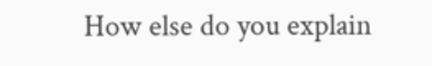How else do you explain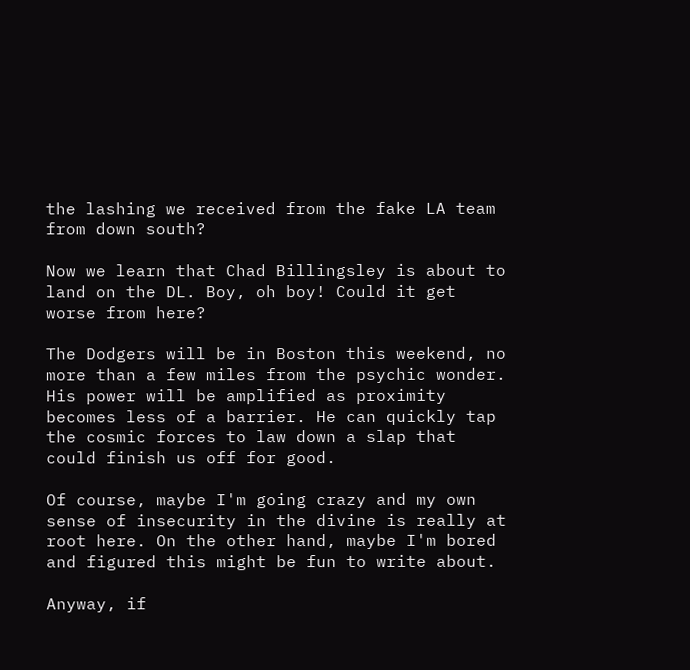the lashing we received from the fake LA team from down south?

Now we learn that Chad Billingsley is about to land on the DL. Boy, oh boy! Could it get worse from here?

The Dodgers will be in Boston this weekend, no more than a few miles from the psychic wonder. His power will be amplified as proximity becomes less of a barrier. He can quickly tap the cosmic forces to law down a slap that could finish us off for good.

Of course, maybe I'm going crazy and my own sense of insecurity in the divine is really at root here. On the other hand, maybe I'm bored and figured this might be fun to write about.

Anyway, if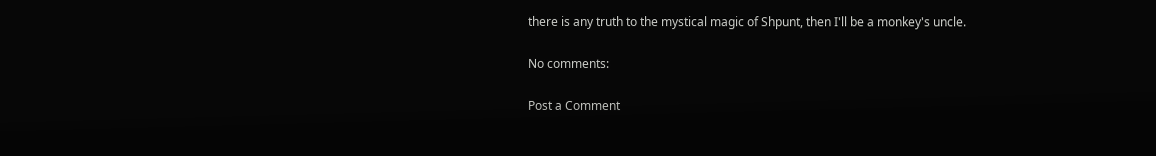there is any truth to the mystical magic of Shpunt, then I'll be a monkey's uncle.

No comments:

Post a Comment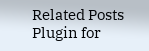Related Posts Plugin for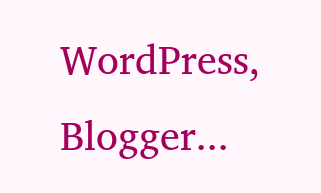WordPress, Blogger...